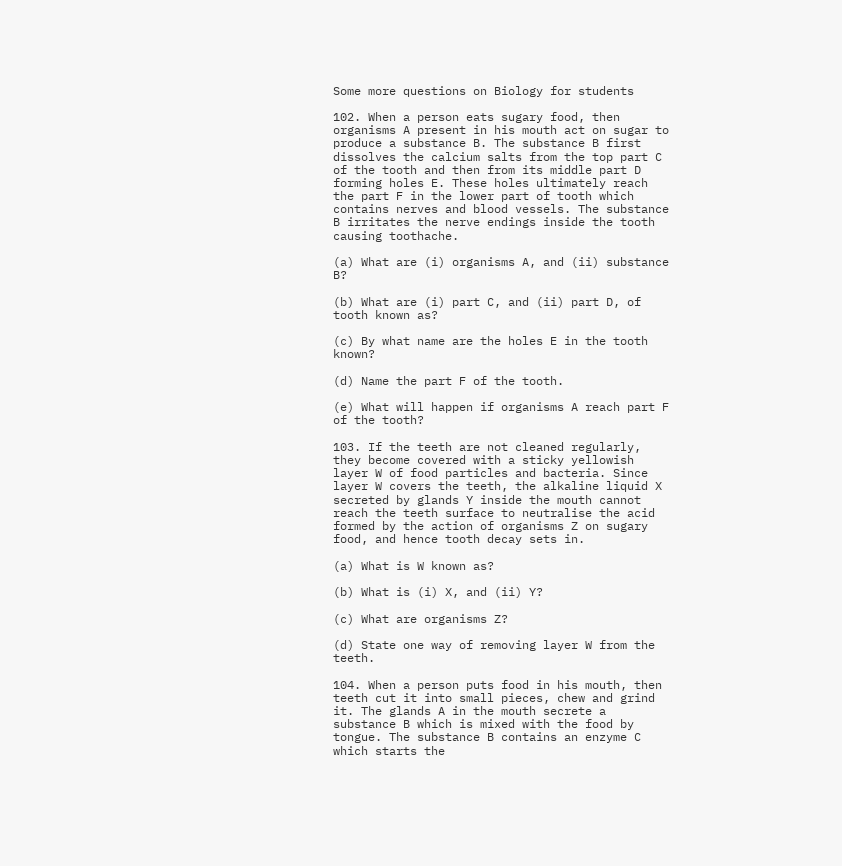Some more questions on Biology for students

102. When a person eats sugary food, then organisms A present in his mouth act on sugar to produce a substance B. The substance B first dissolves the calcium salts from the top part C of the tooth and then from its middle part D forming holes E. These holes ultimately reach the part F in the lower part of tooth which contains nerves and blood vessels. The substance B irritates the nerve endings inside the tooth causing toothache.

(a) What are (i) organisms A, and (ii) substance B?

(b) What are (i) part C, and (ii) part D, of tooth known as?

(c) By what name are the holes E in the tooth known?

(d) Name the part F of the tooth.

(e) What will happen if organisms A reach part F of the tooth?

103. If the teeth are not cleaned regularly, they become covered with a sticky yellowish layer W of food particles and bacteria. Since layer W covers the teeth, the alkaline liquid X secreted by glands Y inside the mouth cannot reach the teeth surface to neutralise the acid formed by the action of organisms Z on sugary food, and hence tooth decay sets in.

(a) What is W known as?

(b) What is (i) X, and (ii) Y?

(c) What are organisms Z?

(d) State one way of removing layer W from the teeth.

104. When a person puts food in his mouth, then teeth cut it into small pieces, chew and grind it. The glands A in the mouth secrete a substance B which is mixed with the food by tongue. The substance B contains an enzyme C which starts the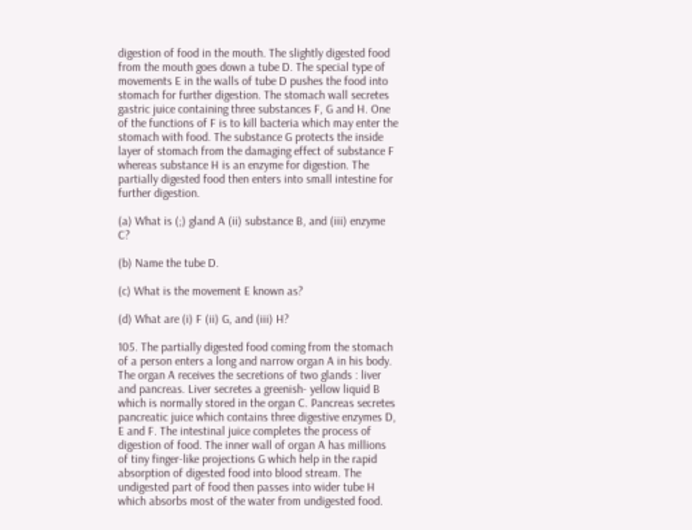digestion of food in the mouth. The slightly digested food from the mouth goes down a tube D. The special type of movements E in the walls of tube D pushes the food into stomach for further digestion. The stomach wall secretes gastric juice containing three substances F, G and H. One of the functions of F is to kill bacteria which may enter the stomach with food. The substance G protects the inside layer of stomach from the damaging effect of substance F whereas substance H is an enzyme for digestion. The partially digested food then enters into small intestine for further digestion.

(a) What is (;) gland A (ii) substance B, and (iii) enzyme C?

(b) Name the tube D.

(c) What is the movement E known as?

(d) What are (i) F (ii) G, and (iii) H?

105. The partially digested food coming from the stomach of a person enters a long and narrow organ A in his body. The organ A receives the secretions of two glands : liver and pancreas. Liver secretes a greenish- yellow liquid B which is normally stored in the organ C. Pancreas secretes pancreatic juice which contains three digestive enzymes D, E and F. The intestinal juice completes the process of digestion of food. The inner wall of organ A has millions of tiny finger-like projections G which help in the rapid absorption of digested food into blood stream. The undigested part of food then passes into wider tube H which absorbs most of the water from undigested food.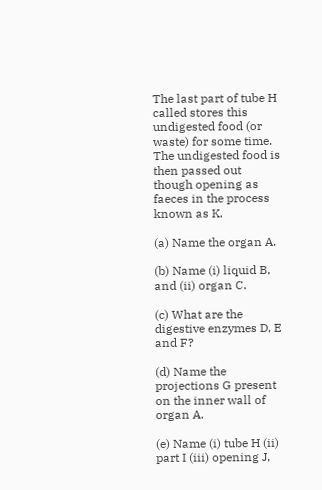The last part of tube H called stores this undigested food (or waste) for some time. The undigested food is then passed out though opening as faeces in the process known as K.

(a) Name the organ A.

(b) Name (i) liquid B, and (ii) organ C.

(c) What are the digestive enzymes D, E and F?

(d) Name the projections G present on the inner wall of organ A.

(e) Name (i) tube H (ii) part I (iii) opening J,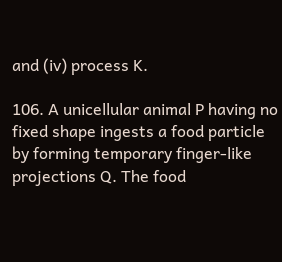and (iv) process K.

106. A unicellular animal P having no fixed shape ingests a food particle by forming temporary finger-like projections Q. The food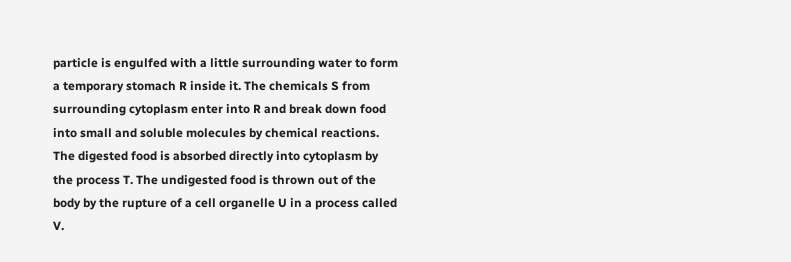particle is engulfed with a little surrounding water to form a temporary stomach R inside it. The chemicals S from surrounding cytoplasm enter into R and break down food into small and soluble molecules by chemical reactions. The digested food is absorbed directly into cytoplasm by the process T. The undigested food is thrown out of the body by the rupture of a cell organelle U in a process called V.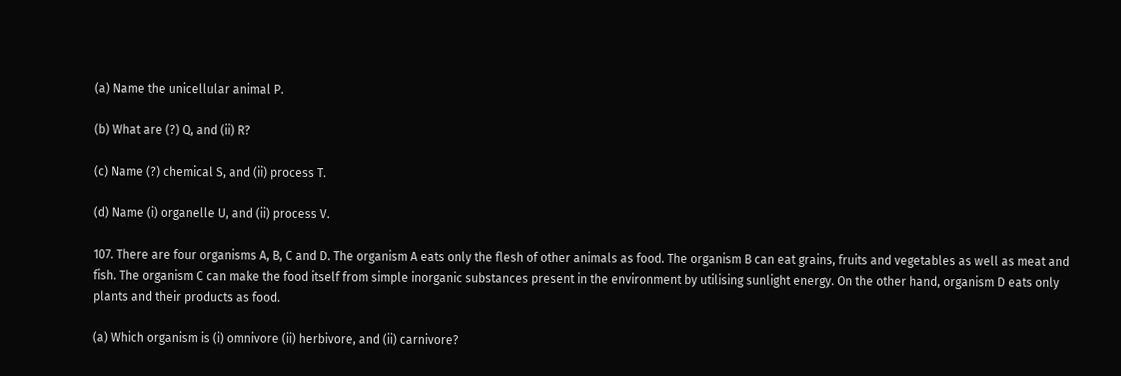(a) Name the unicellular animal P.

(b) What are (?) Q, and (ii) R?

(c) Name (?) chemical S, and (ii) process T.

(d) Name (i) organelle U, and (ii) process V.

107. There are four organisms A, B, C and D. The organism A eats only the flesh of other animals as food. The organism B can eat grains, fruits and vegetables as well as meat and fish. The organism C can make the food itself from simple inorganic substances present in the environment by utilising sunlight energy. On the other hand, organism D eats only plants and their products as food.

(a) Which organism is (i) omnivore (ii) herbivore, and (ii) carnivore?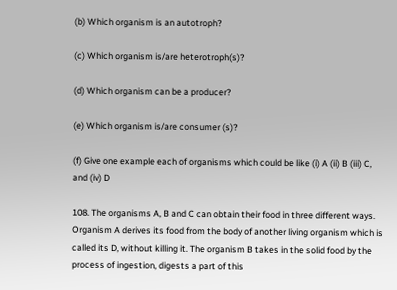(b) Which organism is an autotroph?

(c) Which organism is/are heterotroph(s)?

(d) Which organism can be a producer?

(e) Which organism is/are consumer (s)?

(f) Give one example each of organisms which could be like (i) A (ii) B (iii) C, and (iv) D

108. The organisms A, B and C can obtain their food in three different ways. Organism A derives its food from the body of another living organism which is called its D, without killing it. The organism B takes in the solid food by the process of ingestion, digests a part of this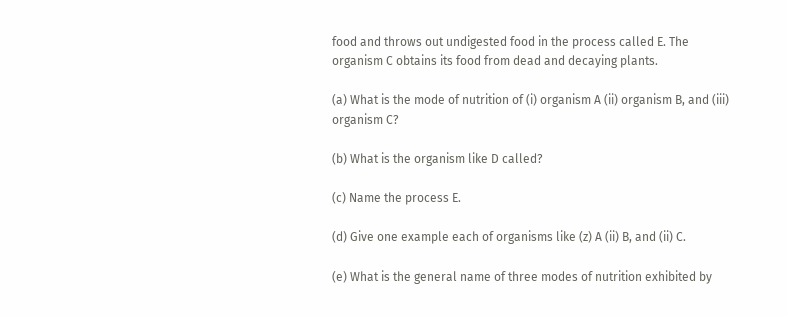food and throws out undigested food in the process called E. The organism C obtains its food from dead and decaying plants.

(a) What is the mode of nutrition of (i) organism A (ii) organism B, and (iii) organism C?

(b) What is the organism like D called?

(c) Name the process E.

(d) Give one example each of organisms like (z) A (ii) B, and (ii) C.

(e) What is the general name of three modes of nutrition exhibited by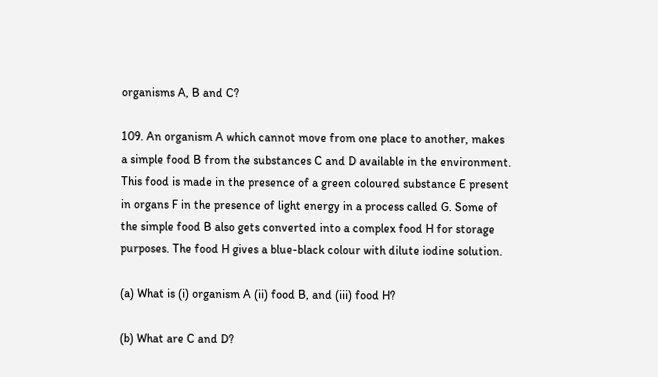organisms A, B and C?

109. An organism A which cannot move from one place to another, makes a simple food B from the substances C and D available in the environment. This food is made in the presence of a green coloured substance E present in organs F in the presence of light energy in a process called G. Some of the simple food B also gets converted into a complex food H for storage purposes. The food H gives a blue-black colour with dilute iodine solution.

(a) What is (i) organism A (ii) food B, and (iii) food H?

(b) What are C and D?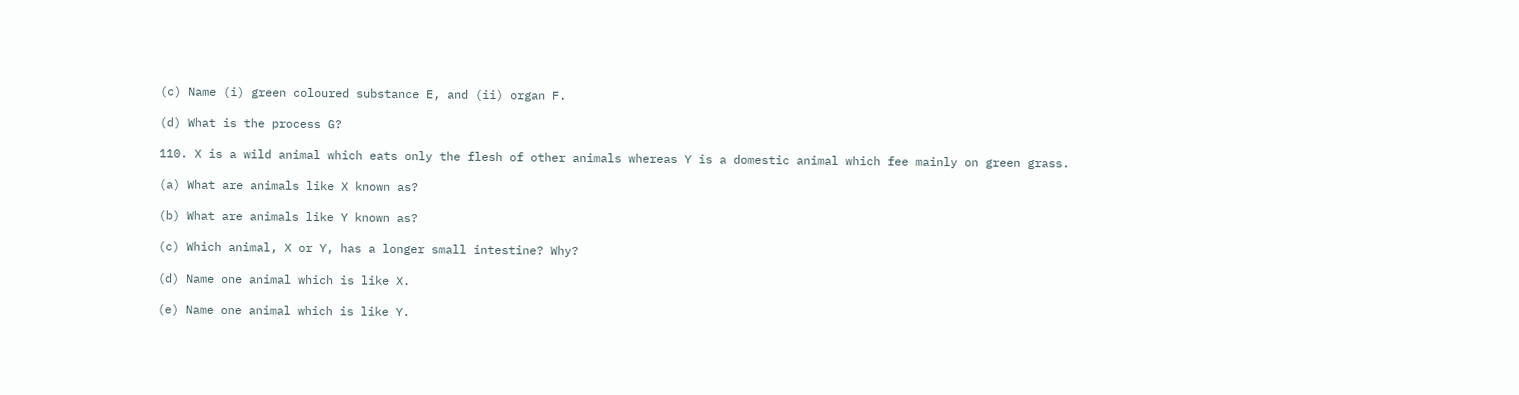(c) Name (i) green coloured substance E, and (ii) organ F.

(d) What is the process G?

110. X is a wild animal which eats only the flesh of other animals whereas Y is a domestic animal which fee mainly on green grass.

(a) What are animals like X known as?

(b) What are animals like Y known as?

(c) Which animal, X or Y, has a longer small intestine? Why?

(d) Name one animal which is like X.

(e) Name one animal which is like Y.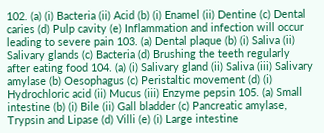102. (a) (i) Bacteria (ii) Acid (b) (i) Enamel (ii) Dentine (c) Dental caries (d) Pulp cavity (e) Inflammation and infection will occur leading to severe pain 103. (a) Dental plaque (b) (i) Saliva (ii) Salivary glands (c) Bacteria (d) Brushing the teeth regularly after eating food 104. (a) (i) Salivary gland (ii) Saliva (iii) Salivary amylase (b) Oesophagus (c) Peristaltic movement (d) (i) Hydrochloric acid (ii) Mucus (iii) Enzyme pepsin 105. (a) Small intestine (b) (i) Bile (ii) Gall bladder (c) Pancreatic amylase, Trypsin and Lipase (d) Villi (e) (i) Large intestine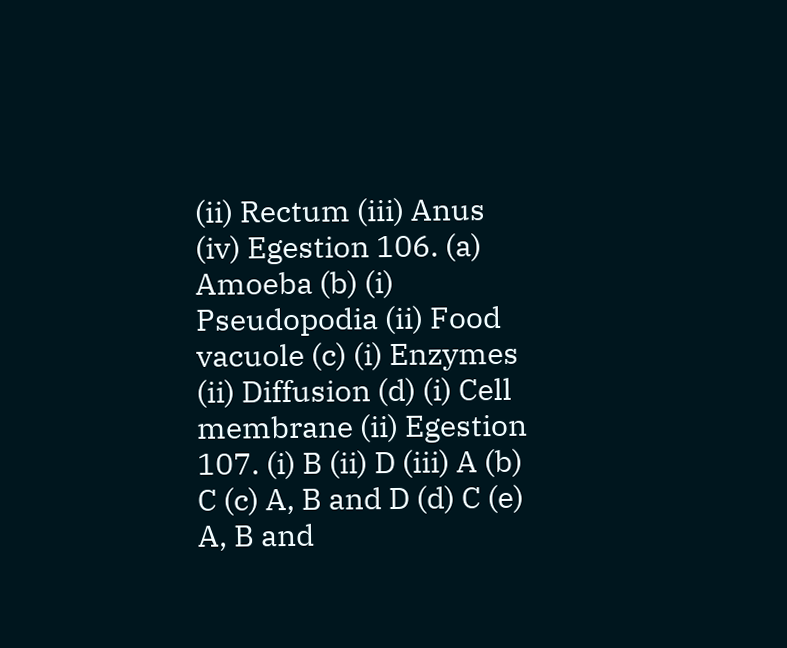(ii) Rectum (iii) Anus (iv) Egestion 106. (a) Amoeba (b) (i) Pseudopodia (ii) Food vacuole (c) (i) Enzymes (ii) Diffusion (d) (i) Cell membrane (ii) Egestion 107. (i) B (ii) D (iii) A (b) C (c) A, B and D (d) C (e) A, B and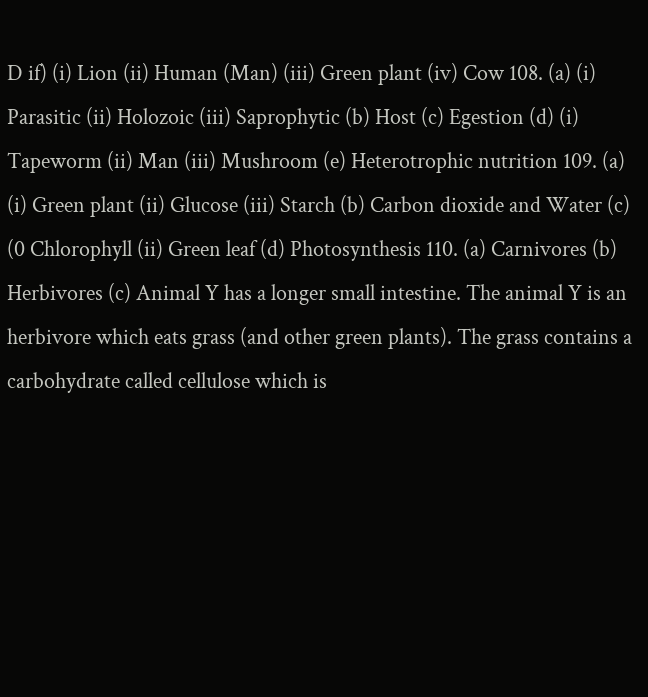D if) (i) Lion (ii) Human (Man) (iii) Green plant (iv) Cow 108. (a) (i) Parasitic (ii) Holozoic (iii) Saprophytic (b) Host (c) Egestion (d) (i) Tapeworm (ii) Man (iii) Mushroom (e) Heterotrophic nutrition 109. (a) (i) Green plant (ii) Glucose (iii) Starch (b) Carbon dioxide and Water (c) (0 Chlorophyll (ii) Green leaf (d) Photosynthesis 110. (a) Carnivores (b) Herbivores (c) Animal Y has a longer small intestine. The animal Y is an herbivore which eats grass (and other green plants). The grass contains a carbohydrate called cellulose which is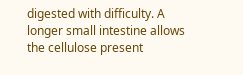digested with difficulty. A longer small intestine allows the cellulose present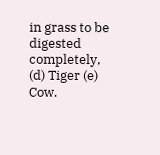in grass to be digested completely, (d) Tiger (e) Cow.